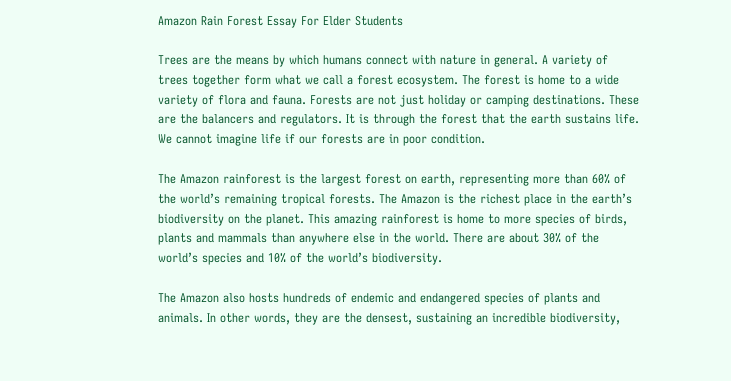Amazon Rain Forest Essay For Elder Students

Trees are the means by which humans connect with nature in general. A variety of trees together form what we call a forest ecosystem. The forest is home to a wide variety of flora and fauna. Forests are not just holiday or camping destinations. These are the balancers and regulators. It is through the forest that the earth sustains life. We cannot imagine life if our forests are in poor condition.

The Amazon rainforest is the largest forest on earth, representing more than 60% of the world’s remaining tropical forests. The Amazon is the richest place in the earth’s biodiversity on the planet. This amazing rainforest is home to more species of birds, plants and mammals than anywhere else in the world. There are about 30% of the world’s species and 10% of the world’s biodiversity.

The Amazon also hosts hundreds of endemic and endangered species of plants and animals. In other words, they are the densest, sustaining an incredible biodiversity,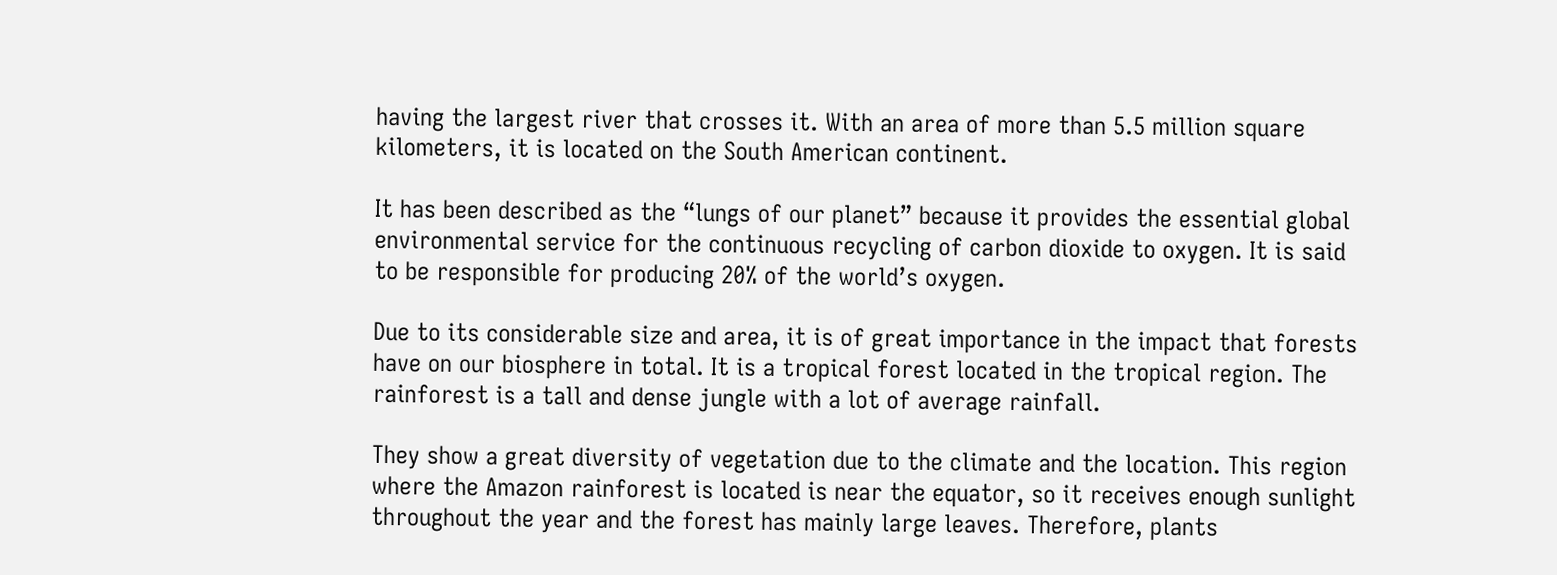having the largest river that crosses it. With an area of more than 5.5 million square kilometers, it is located on the South American continent.

It has been described as the “lungs of our planet” because it provides the essential global environmental service for the continuous recycling of carbon dioxide to oxygen. It is said to be responsible for producing 20% of the world’s oxygen.

Due to its considerable size and area, it is of great importance in the impact that forests have on our biosphere in total. It is a tropical forest located in the tropical region. The rainforest is a tall and dense jungle with a lot of average rainfall.

They show a great diversity of vegetation due to the climate and the location. This region where the Amazon rainforest is located is near the equator, so it receives enough sunlight throughout the year and the forest has mainly large leaves. Therefore, plants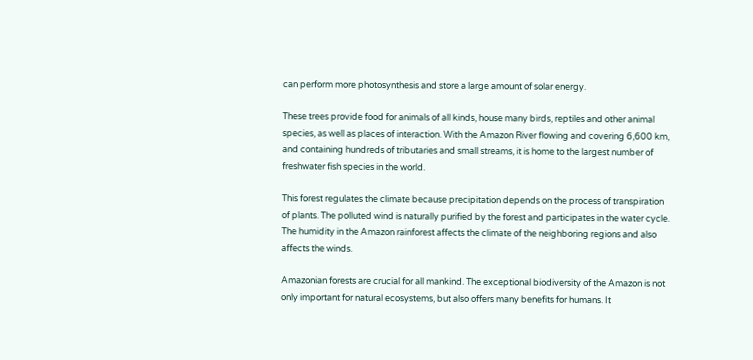can perform more photosynthesis and store a large amount of solar energy.

These trees provide food for animals of all kinds, house many birds, reptiles and other animal species, as well as places of interaction. With the Amazon River flowing and covering 6,600 km, and containing hundreds of tributaries and small streams, it is home to the largest number of freshwater fish species in the world.

This forest regulates the climate because precipitation depends on the process of transpiration of plants. The polluted wind is naturally purified by the forest and participates in the water cycle. The humidity in the Amazon rainforest affects the climate of the neighboring regions and also affects the winds.

Amazonian forests are crucial for all mankind. The exceptional biodiversity of the Amazon is not only important for natural ecosystems, but also offers many benefits for humans. It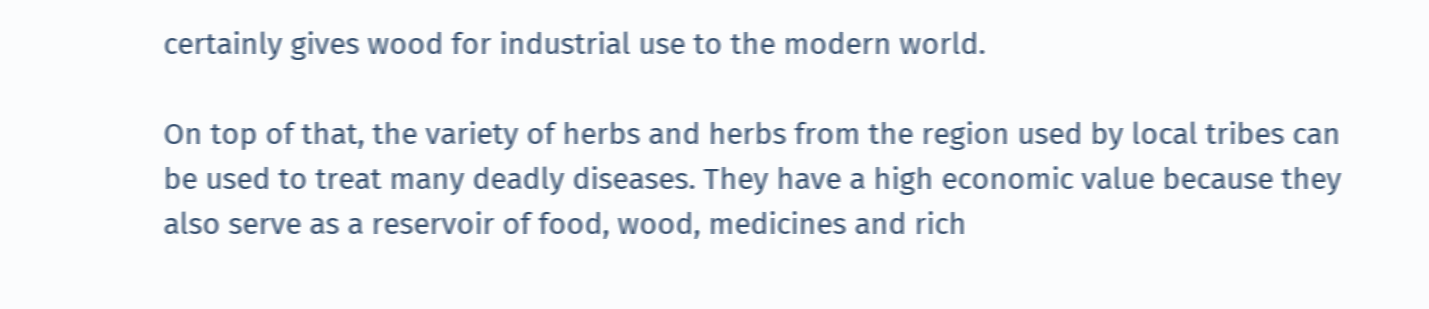certainly gives wood for industrial use to the modern world.

On top of that, the variety of herbs and herbs from the region used by local tribes can be used to treat many deadly diseases. They have a high economic value because they also serve as a reservoir of food, wood, medicines and rich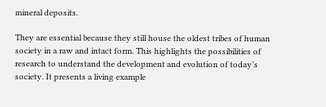mineral deposits.

They are essential because they still house the oldest tribes of human society in a raw and intact form. This highlights the possibilities of research to understand the development and evolution of today’s society. It presents a living example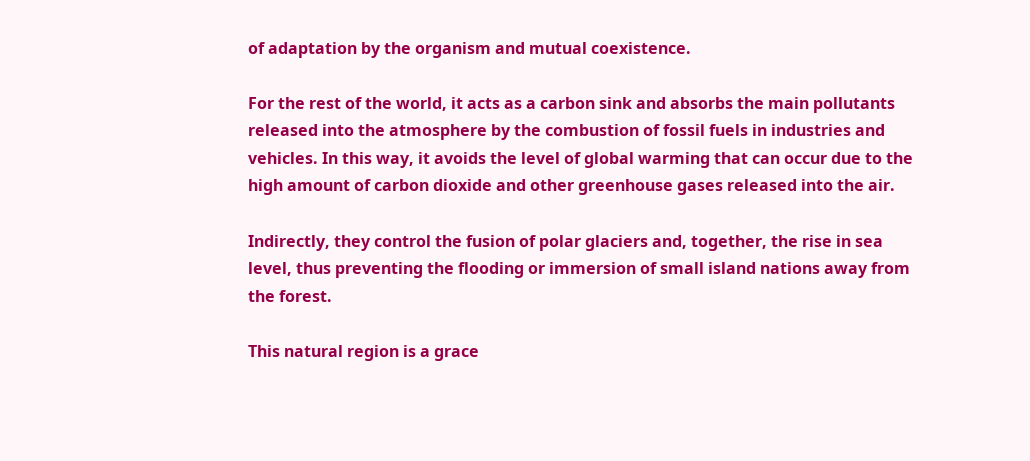of adaptation by the organism and mutual coexistence.

For the rest of the world, it acts as a carbon sink and absorbs the main pollutants released into the atmosphere by the combustion of fossil fuels in industries and vehicles. In this way, it avoids the level of global warming that can occur due to the high amount of carbon dioxide and other greenhouse gases released into the air.

Indirectly, they control the fusion of polar glaciers and, together, the rise in sea level, thus preventing the flooding or immersion of small island nations away from the forest.

This natural region is a grace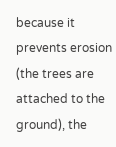because it prevents erosion (the trees are attached to the ground), the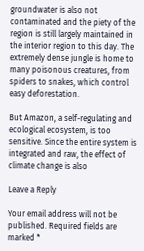groundwater is also not contaminated and the piety of the region is still largely maintained in the interior region to this day. The extremely dense jungle is home to many poisonous creatures, from spiders to snakes, which control easy deforestation.

But Amazon, a self-regulating and ecological ecosystem, is too sensitive. Since the entire system is integrated and raw, the effect of climate change is also

Leave a Reply

Your email address will not be published. Required fields are marked *